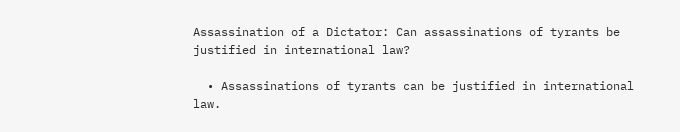Assassination of a Dictator: Can assassinations of tyrants be justified in international law?

  • Assassinations of tyrants can be justified in international law.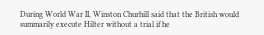During World War II, Winston Churhill said that the British would summarily execute Hilter without a trial if he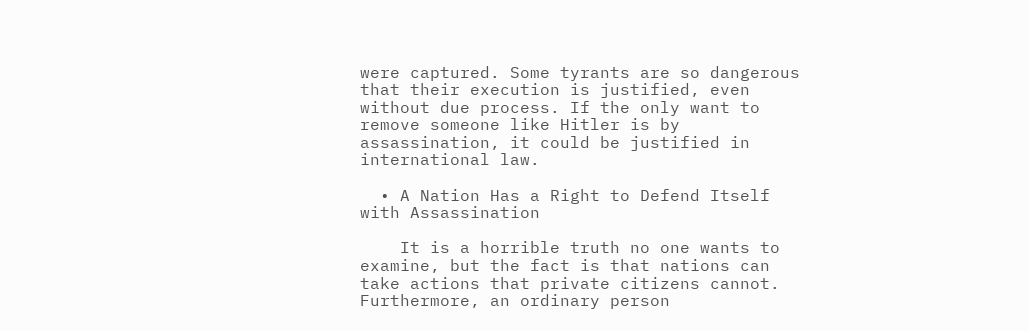were captured. Some tyrants are so dangerous that their execution is justified, even without due process. If the only want to remove someone like Hitler is by assassination, it could be justified in international law.

  • A Nation Has a Right to Defend Itself with Assassination

    It is a horrible truth no one wants to examine, but the fact is that nations can take actions that private citizens cannot. Furthermore, an ordinary person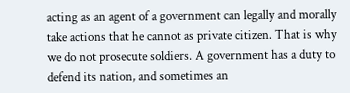acting as an agent of a government can legally and morally take actions that he cannot as private citizen. That is why we do not prosecute soldiers. A government has a duty to defend its nation, and sometimes an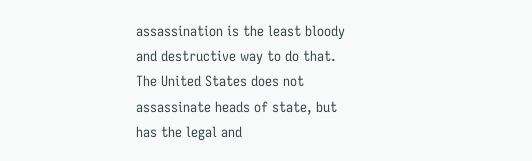assassination is the least bloody and destructive way to do that. The United States does not assassinate heads of state, but has the legal and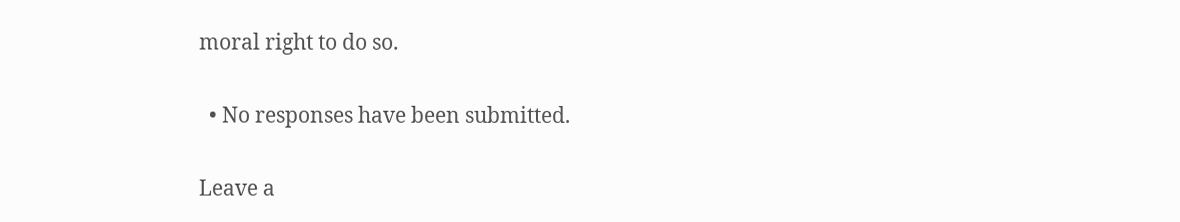moral right to do so.

  • No responses have been submitted.

Leave a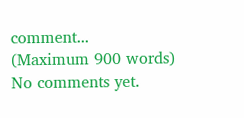comment...
(Maximum 900 words)
No comments yet.